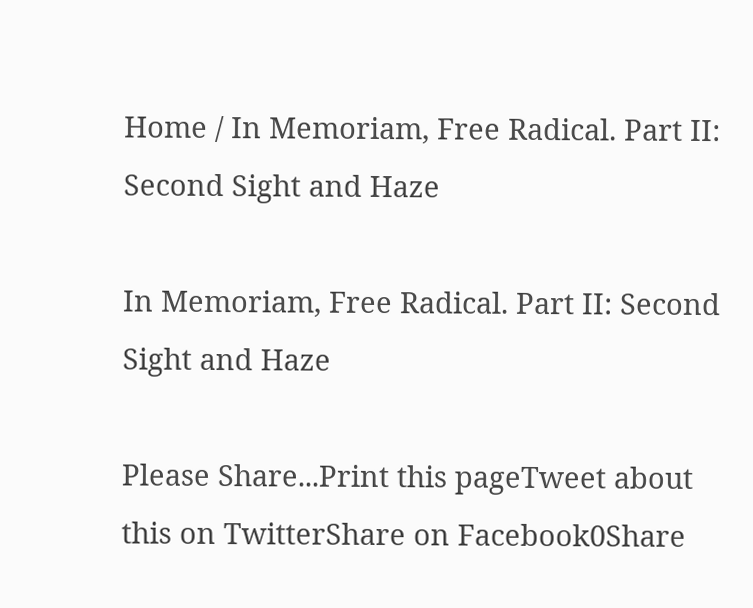Home / In Memoriam, Free Radical. Part II: Second Sight and Haze

In Memoriam, Free Radical. Part II: Second Sight and Haze

Please Share...Print this pageTweet about this on TwitterShare on Facebook0Share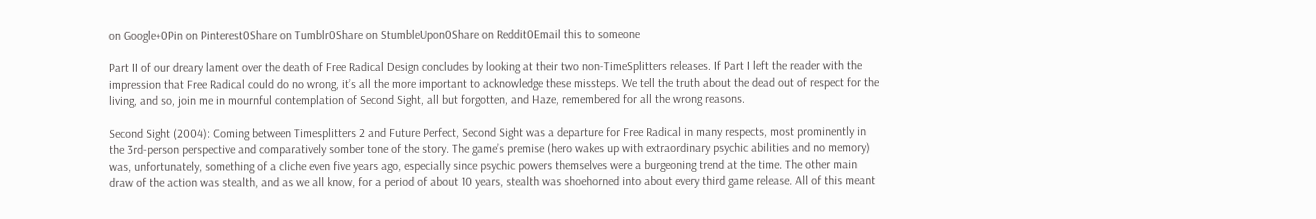on Google+0Pin on Pinterest0Share on Tumblr0Share on StumbleUpon0Share on Reddit0Email this to someone

Part II of our dreary lament over the death of Free Radical Design concludes by looking at their two non-TimeSplitters releases. If Part I left the reader with the impression that Free Radical could do no wrong, it’s all the more important to acknowledge these missteps. We tell the truth about the dead out of respect for the living, and so, join me in mournful contemplation of Second Sight, all but forgotten, and Haze, remembered for all the wrong reasons.

Second Sight (2004): Coming between Timesplitters 2 and Future Perfect, Second Sight was a departure for Free Radical in many respects, most prominently in the 3rd-person perspective and comparatively somber tone of the story. The game’s premise (hero wakes up with extraordinary psychic abilities and no memory) was, unfortunately, something of a cliche even five years ago, especially since psychic powers themselves were a burgeoning trend at the time. The other main draw of the action was stealth, and as we all know, for a period of about 10 years, stealth was shoehorned into about every third game release. All of this meant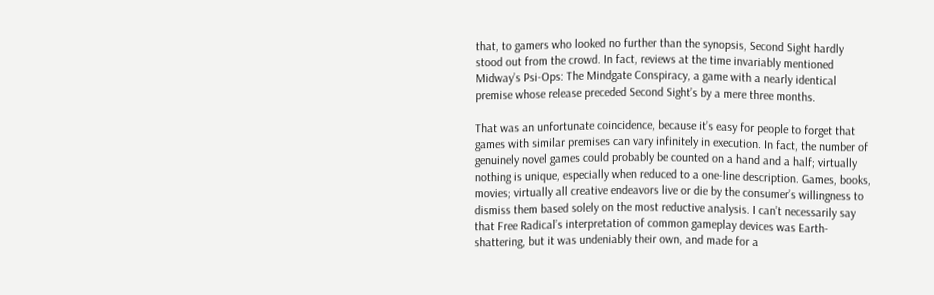that, to gamers who looked no further than the synopsis, Second Sight hardly stood out from the crowd. In fact, reviews at the time invariably mentioned Midway’s Psi-Ops: The Mindgate Conspiracy, a game with a nearly identical premise whose release preceded Second Sight’s by a mere three months.

That was an unfortunate coincidence, because it’s easy for people to forget that games with similar premises can vary infinitely in execution. In fact, the number of genuinely novel games could probably be counted on a hand and a half; virtually nothing is unique, especially when reduced to a one-line description. Games, books, movies; virtually all creative endeavors live or die by the consumer’s willingness to dismiss them based solely on the most reductive analysis. I can’t necessarily say that Free Radical’s interpretation of common gameplay devices was Earth-shattering, but it was undeniably their own, and made for a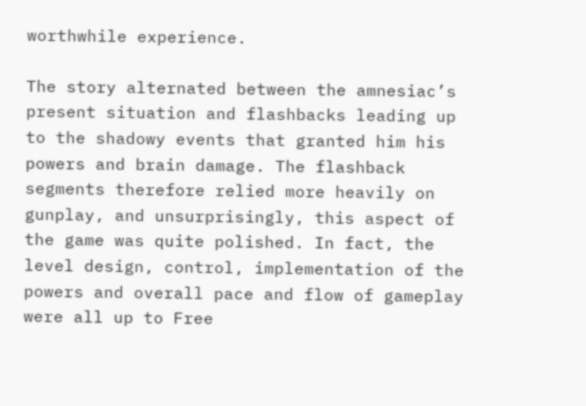worthwhile experience.

The story alternated between the amnesiac’s present situation and flashbacks leading up to the shadowy events that granted him his powers and brain damage. The flashback segments therefore relied more heavily on gunplay, and unsurprisingly, this aspect of the game was quite polished. In fact, the level design, control, implementation of the powers and overall pace and flow of gameplay were all up to Free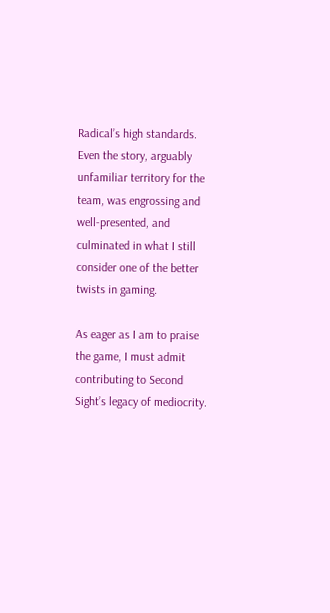Radical’s high standards. Even the story, arguably unfamiliar territory for the team, was engrossing and well-presented, and culminated in what I still consider one of the better twists in gaming.

As eager as I am to praise the game, I must admit contributing to Second Sight’s legacy of mediocrity.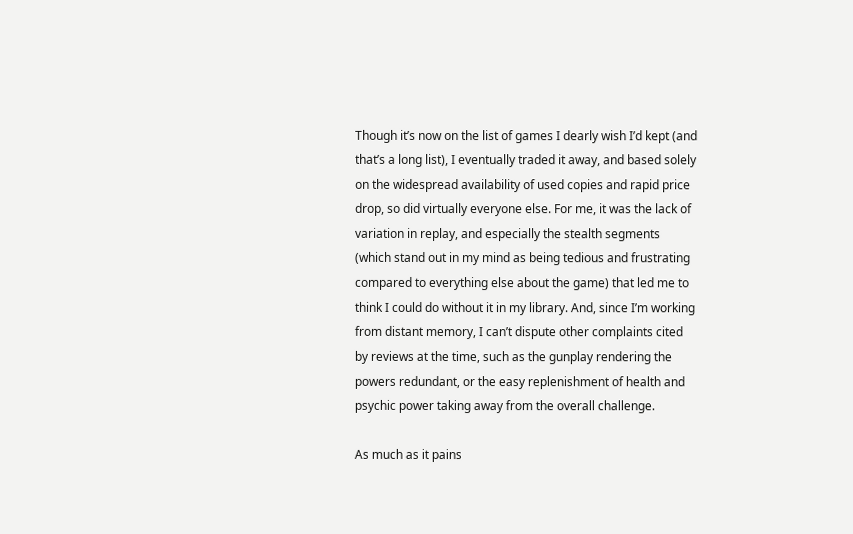Though it’s now on the list of games I dearly wish I’d kept (and that’s a long list), I eventually traded it away, and based solely on the widespread availability of used copies and rapid price drop, so did virtually everyone else. For me, it was the lack of variation in replay, and especially the stealth segments (which stand out in my mind as being tedious and frustrating compared to everything else about the game) that led me to think I could do without it in my library. And, since I’m working from distant memory, I can’t dispute other complaints cited by reviews at the time, such as the gunplay rendering the powers redundant, or the easy replenishment of health and psychic power taking away from the overall challenge.

As much as it pains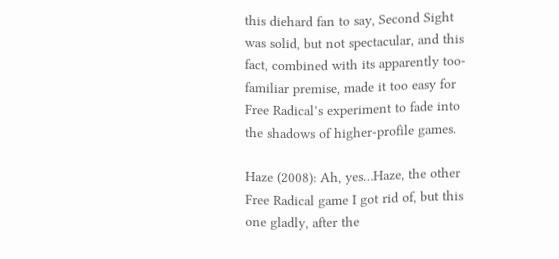this diehard fan to say, Second Sight was solid, but not spectacular, and this fact, combined with its apparently too-familiar premise, made it too easy for Free Radical’s experiment to fade into the shadows of higher-profile games.

Haze (2008): Ah, yes…Haze, the other Free Radical game I got rid of, but this one gladly, after the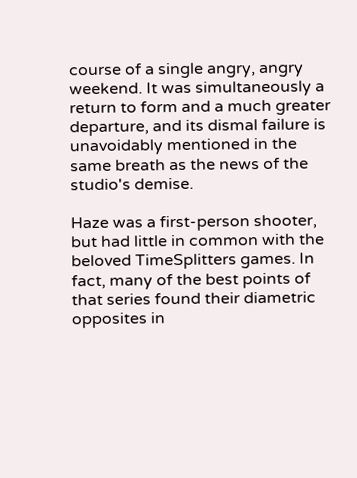course of a single angry, angry weekend. It was simultaneously a return to form and a much greater departure, and its dismal failure is unavoidably mentioned in the same breath as the news of the studio's demise.

Haze was a first-person shooter, but had little in common with the beloved TimeSplitters games. In fact, many of the best points of that series found their diametric opposites in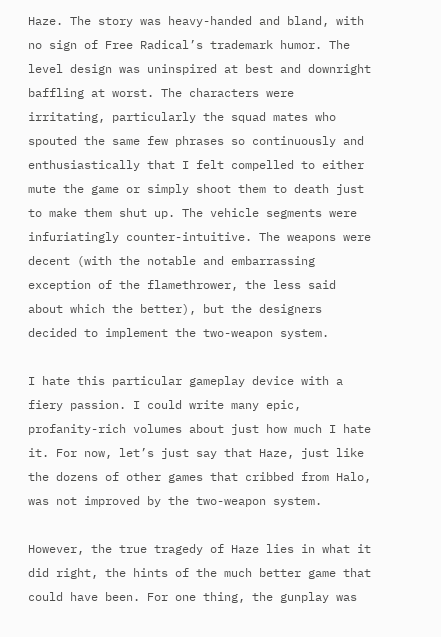Haze. The story was heavy-handed and bland, with no sign of Free Radical’s trademark humor. The level design was uninspired at best and downright baffling at worst. The characters were irritating, particularly the squad mates who spouted the same few phrases so continuously and enthusiastically that I felt compelled to either mute the game or simply shoot them to death just to make them shut up. The vehicle segments were infuriatingly counter-intuitive. The weapons were decent (with the notable and embarrassing exception of the flamethrower, the less said about which the better), but the designers decided to implement the two-weapon system.

I hate this particular gameplay device with a fiery passion. I could write many epic, profanity-rich volumes about just how much I hate it. For now, let’s just say that Haze, just like the dozens of other games that cribbed from Halo, was not improved by the two-weapon system.

However, the true tragedy of Haze lies in what it did right, the hints of the much better game that could have been. For one thing, the gunplay was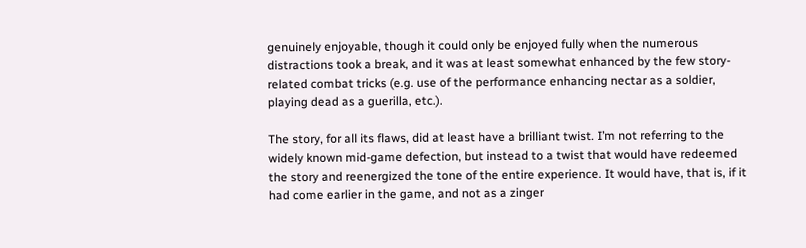genuinely enjoyable, though it could only be enjoyed fully when the numerous distractions took a break, and it was at least somewhat enhanced by the few story-related combat tricks (e.g. use of the performance enhancing nectar as a soldier, playing dead as a guerilla, etc.).

The story, for all its flaws, did at least have a brilliant twist. I’m not referring to the widely known mid-game defection, but instead to a twist that would have redeemed the story and reenergized the tone of the entire experience. It would have, that is, if it had come earlier in the game, and not as a zinger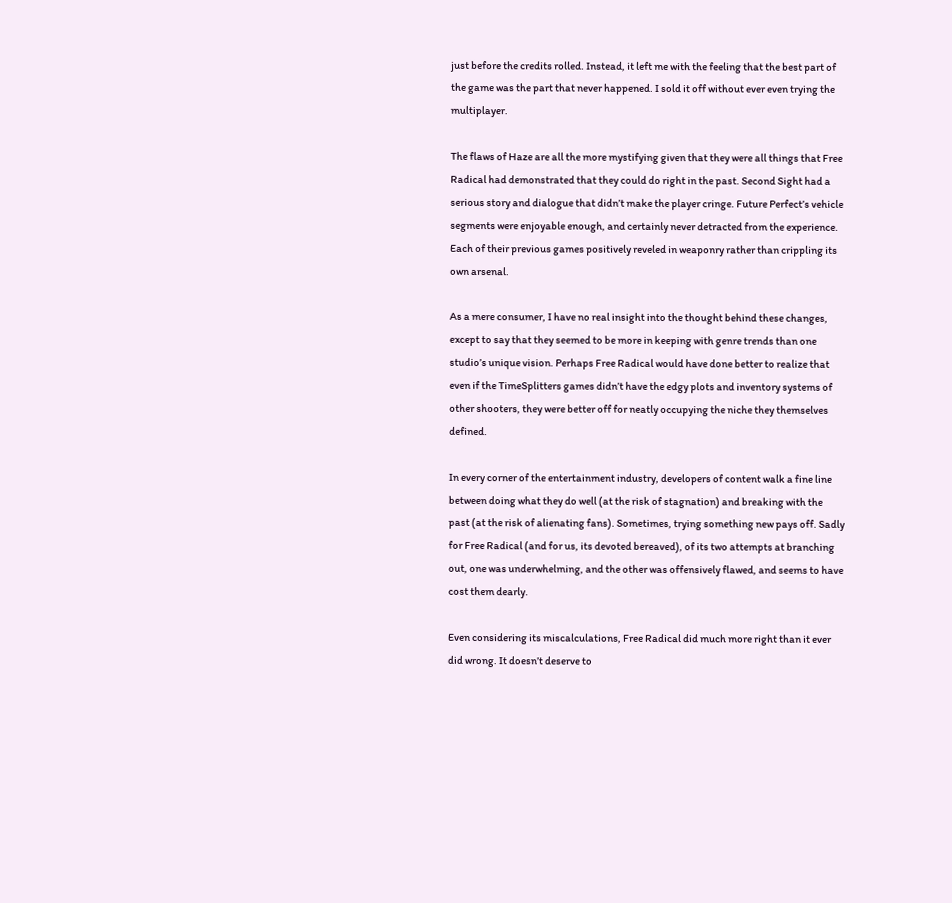just before the credits rolled. Instead, it left me with the feeling that the best part of the game was the part that never happened. I sold it off without ever even trying the multiplayer.

The flaws of Haze are all the more mystifying given that they were all things that Free Radical had demonstrated that they could do right in the past. Second Sight had a serious story and dialogue that didn’t make the player cringe. Future Perfect’s vehicle segments were enjoyable enough, and certainly never detracted from the experience. Each of their previous games positively reveled in weaponry rather than crippling its own arsenal.

As a mere consumer, I have no real insight into the thought behind these changes, except to say that they seemed to be more in keeping with genre trends than one studio’s unique vision. Perhaps Free Radical would have done better to realize that even if the TimeSplitters games didn’t have the edgy plots and inventory systems of other shooters, they were better off for neatly occupying the niche they themselves defined.

In every corner of the entertainment industry, developers of content walk a fine line between doing what they do well (at the risk of stagnation) and breaking with the past (at the risk of alienating fans). Sometimes, trying something new pays off. Sadly for Free Radical (and for us, its devoted bereaved), of its two attempts at branching out, one was underwhelming, and the other was offensively flawed, and seems to have cost them dearly.

Even considering its miscalculations, Free Radical did much more right than it ever did wrong. It doesn’t deserve to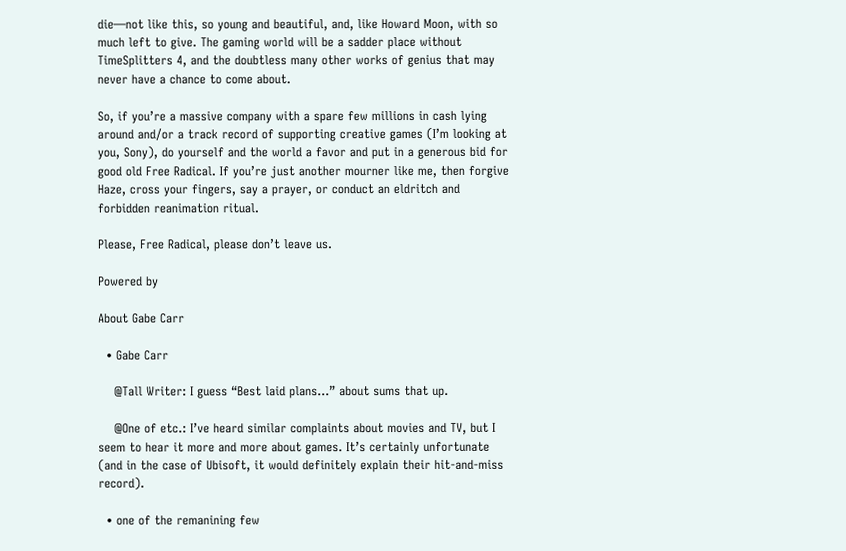die—not like this, so young and beautiful, and, like Howard Moon, with so much left to give. The gaming world will be a sadder place without TimeSplitters 4, and the doubtless many other works of genius that may never have a chance to come about.

So, if you’re a massive company with a spare few millions in cash lying around and/or a track record of supporting creative games (I’m looking at you, Sony), do yourself and the world a favor and put in a generous bid for good old Free Radical. If you’re just another mourner like me, then forgive Haze, cross your fingers, say a prayer, or conduct an eldritch and forbidden reanimation ritual.

Please, Free Radical, please don’t leave us.

Powered by

About Gabe Carr

  • Gabe Carr

    @Tall Writer: I guess “Best laid plans…” about sums that up.

    @One of etc.: I’ve heard similar complaints about movies and TV, but I seem to hear it more and more about games. It’s certainly unfortunate (and in the case of Ubisoft, it would definitely explain their hit-and-miss record).

  • one of the remanining few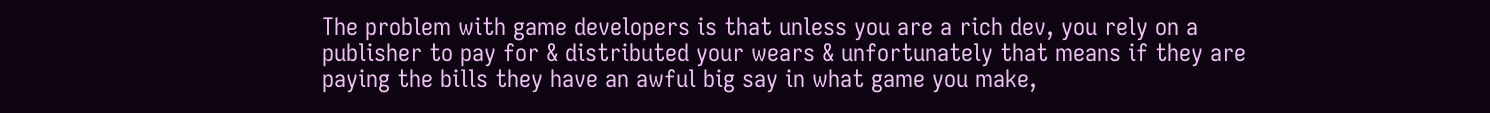The problem with game developers is that unless you are a rich dev, you rely on a publisher to pay for & distributed your wears & unfortunately that means if they are paying the bills they have an awful big say in what game you make,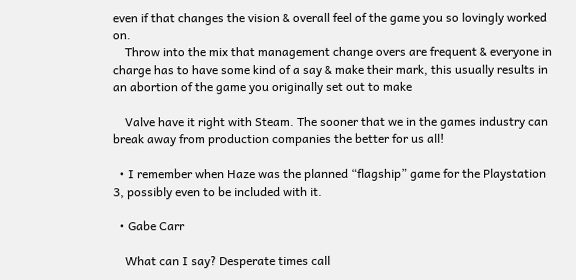even if that changes the vision & overall feel of the game you so lovingly worked on.
    Throw into the mix that management change overs are frequent & everyone in charge has to have some kind of a say & make their mark, this usually results in an abortion of the game you originally set out to make

    Valve have it right with Steam. The sooner that we in the games industry can break away from production companies the better for us all!

  • I remember when Haze was the planned “flagship” game for the Playstation 3, possibly even to be included with it.

  • Gabe Carr

    What can I say? Desperate times call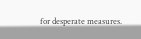for desperate measures.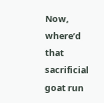Now, where’d that sacrificial goat run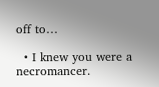off to…

  • I knew you were a necromancer.